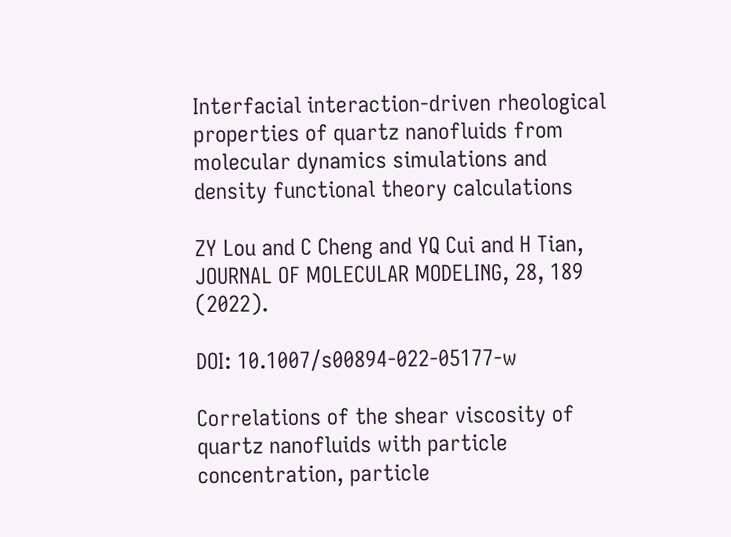Interfacial interaction-driven rheological properties of quartz nanofluids from molecular dynamics simulations and density functional theory calculations

ZY Lou and C Cheng and YQ Cui and H Tian, JOURNAL OF MOLECULAR MODELING, 28, 189 (2022).

DOI: 10.1007/s00894-022-05177-w

Correlations of the shear viscosity of quartz nanofluids with particle concentration, particle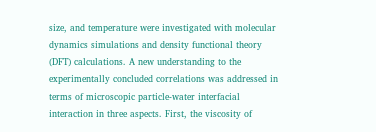size, and temperature were investigated with molecular dynamics simulations and density functional theory (DFT) calculations. A new understanding to the experimentally concluded correlations was addressed in terms of microscopic particle-water interfacial interaction in three aspects. First, the viscosity of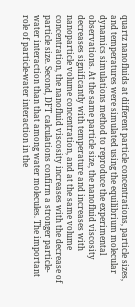quartz nanofluids at different particle concentrations, particle sizes, and temperatures were simulated using the equilibrium molecular dynamics simulations method to reproduce the experimental observations. At the same particle size, the nanofluid viscosity decreases significantly with temperature and increases with nanoparticle volume concentration, and at the same volume concentration, the nanofluid viscosity increases with the decrease of particle size. Second, DFT calculations confirm a stronger particle-water interaction than that among water molecules. The important role of particle-water interaction in the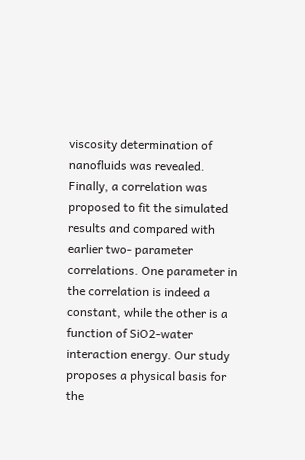viscosity determination of nanofluids was revealed. Finally, a correlation was proposed to fit the simulated results and compared with earlier two- parameter correlations. One parameter in the correlation is indeed a constant, while the other is a function of SiO2-water interaction energy. Our study proposes a physical basis for the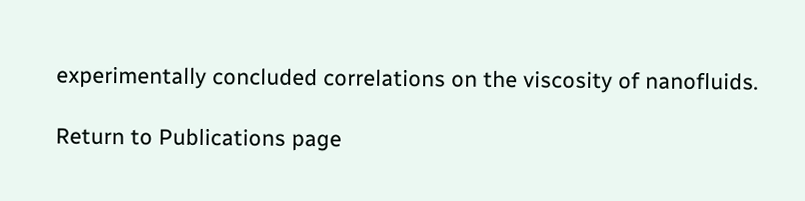experimentally concluded correlations on the viscosity of nanofluids.

Return to Publications page